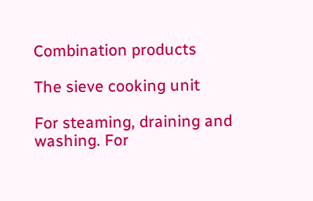Combination products

The sieve cooking unit

For steaming, draining and washing. For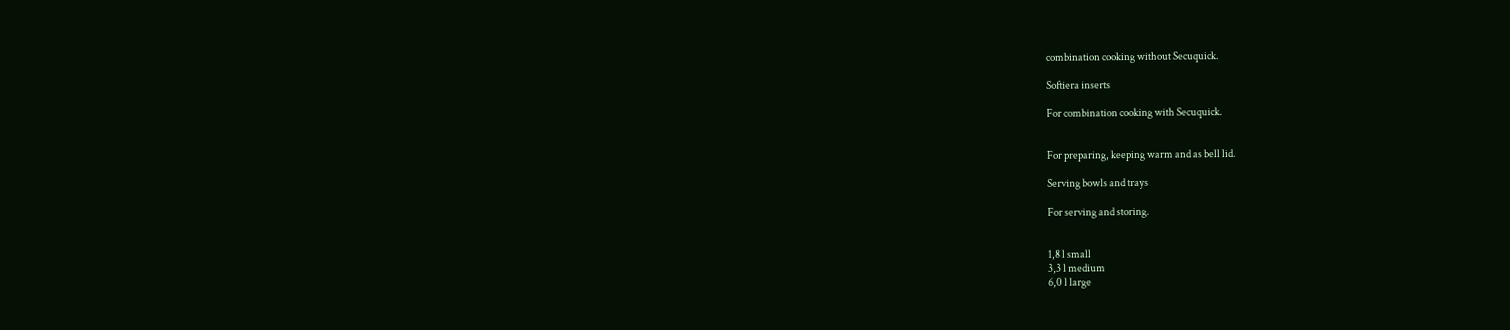combination cooking without Secuquick.

Softiera inserts

For combination cooking with Secuquick.


For preparing, keeping warm and as bell lid.

Serving bowls and trays

For serving and storing.


1,8 l small
3,3 l medium
6,0 l large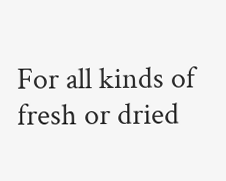For all kinds of fresh or dried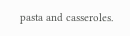pasta and casseroles.